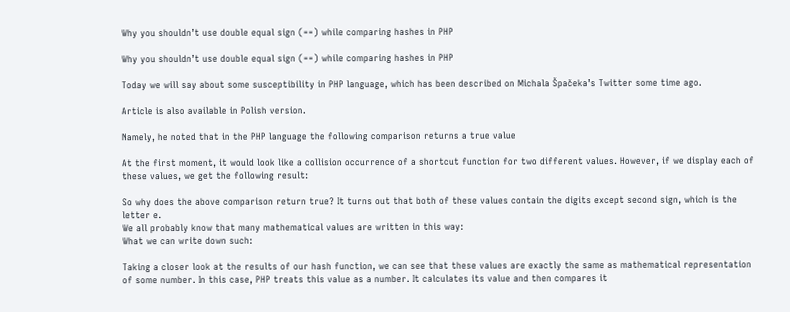Why you shouldn’t use double equal sign (==) while comparing hashes in PHP

Why you shouldn’t use double equal sign (==) while comparing hashes in PHP

Today we will say about some susceptibility in PHP language, which has been described on Michala Špačeka’s Twitter some time ago.

Article is also available in Polish version.

Namely, he noted that in the PHP language the following comparison returns a true value

At the first moment, it would look like a collision occurrence of a shortcut function for two different values. However, if we display each of these values, we get the following result:

So why does the above comparison return true? It turns out that both of these values contain the digits except second sign, which is the letter e.
We all probably know that many mathematical values are written in this way:
What we can write down such:

Taking a closer look at the results of our hash function, we can see that these values are exactly the same as mathematical representation of some number. In this case, PHP treats this value as a number. It calculates its value and then compares it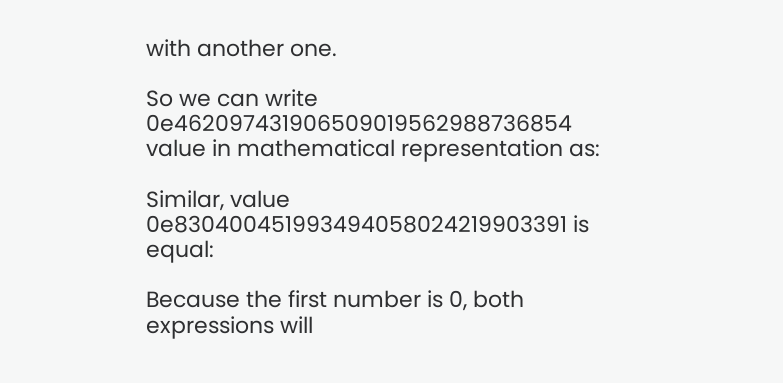with another one.

So we can write 0e462097431906509019562988736854 value in mathematical representation as:

Similar, value 0e830400451993494058024219903391 is equal:

Because the first number is 0, both expressions will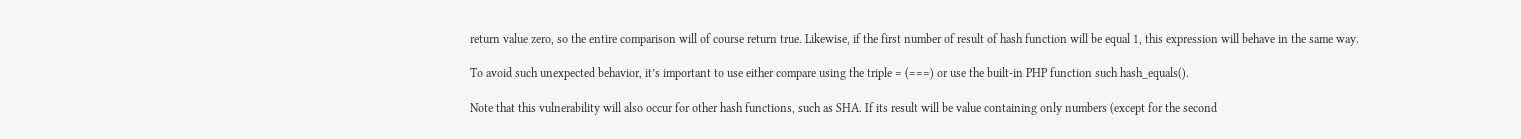return value zero, so the entire comparison will of course return true. Likewise, if the first number of result of hash function will be equal 1, this expression will behave in the same way.

To avoid such unexpected behavior, it’s important to use either compare using the triple = (===) or use the built-in PHP function such hash_equals().

Note that this vulnerability will also occur for other hash functions, such as SHA. If its result will be value containing only numbers (except for the second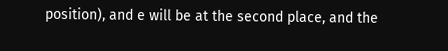position), and e will be at the second place, and the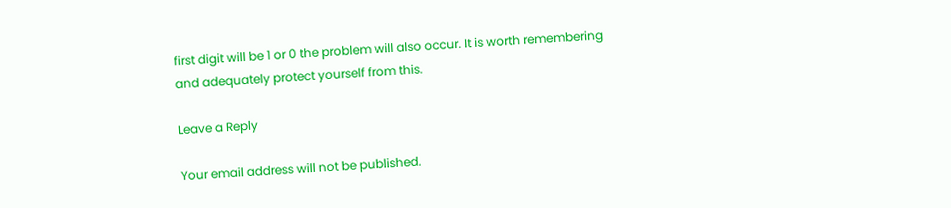first digit will be 1 or 0 the problem will also occur. It is worth remembering and adequately protect yourself from this.

Leave a Reply

Your email address will not be published.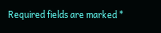Required fields are marked *